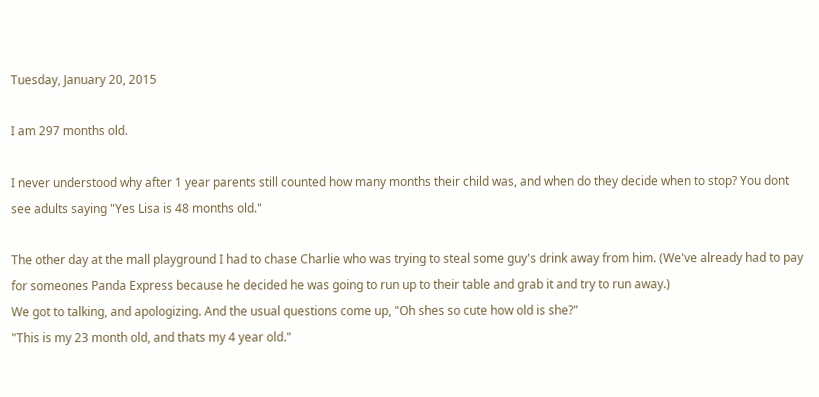Tuesday, January 20, 2015

I am 297 months old.

I never understood why after 1 year parents still counted how many months their child was, and when do they decide when to stop? You dont see adults saying "Yes Lisa is 48 months old."

The other day at the mall playground I had to chase Charlie who was trying to steal some guy's drink away from him. (We've already had to pay for someones Panda Express because he decided he was going to run up to their table and grab it and try to run away.)
We got to talking, and apologizing. And the usual questions come up, "Oh shes so cute how old is she?"
"This is my 23 month old, and thats my 4 year old."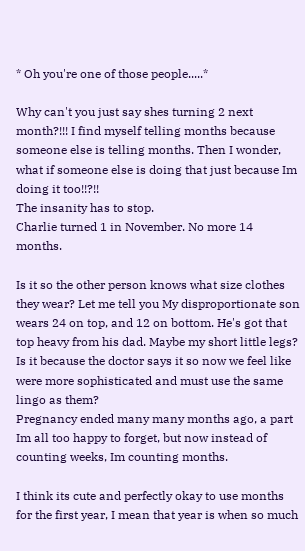* Oh you're one of those people.....*

Why can't you just say shes turning 2 next month?!!! I find myself telling months because someone else is telling months. Then I wonder, what if someone else is doing that just because Im doing it too!!?!!
The insanity has to stop.
Charlie turned 1 in November. No more 14 months.

Is it so the other person knows what size clothes they wear? Let me tell you My disproportionate son wears 24 on top, and 12 on bottom. He's got that top heavy from his dad. Maybe my short little legs?
Is it because the doctor says it so now we feel like were more sophisticated and must use the same lingo as them?
Pregnancy ended many many months ago, a part Im all too happy to forget, but now instead of counting weeks, Im counting months.

I think its cute and perfectly okay to use months for the first year, I mean that year is when so much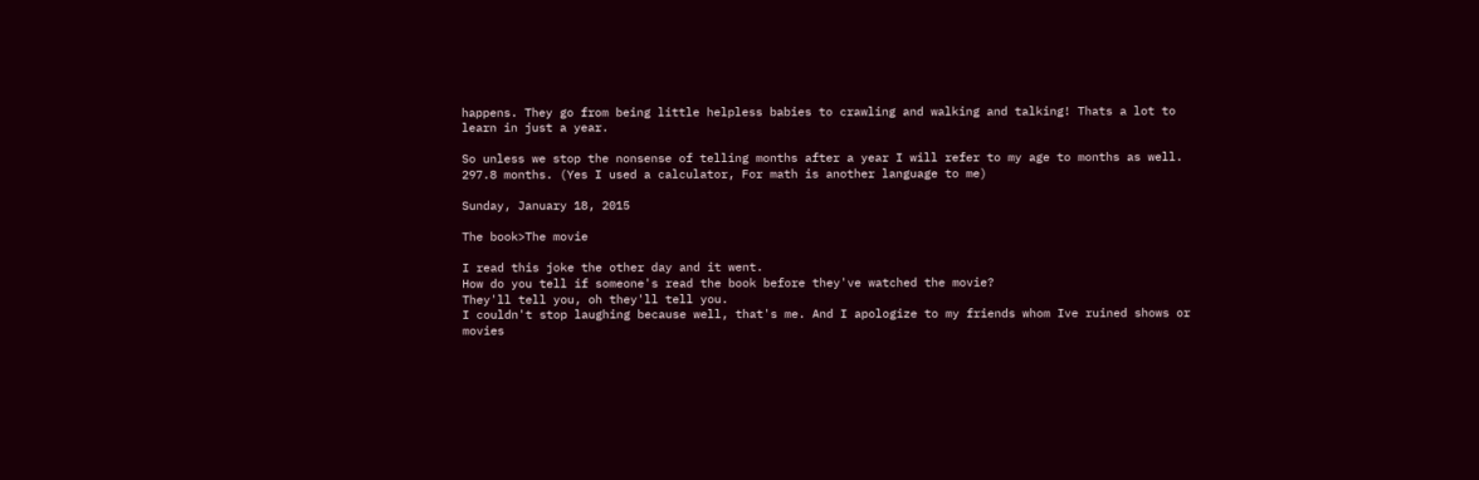happens. They go from being little helpless babies to crawling and walking and talking! Thats a lot to learn in just a year.

So unless we stop the nonsense of telling months after a year I will refer to my age to months as well. 297.8 months. (Yes I used a calculator, For math is another language to me)

Sunday, January 18, 2015

The book>The movie

I read this joke the other day and it went.
How do you tell if someone's read the book before they've watched the movie?
They'll tell you, oh they'll tell you.
I couldn't stop laughing because well, that's me. And I apologize to my friends whom Ive ruined shows or movies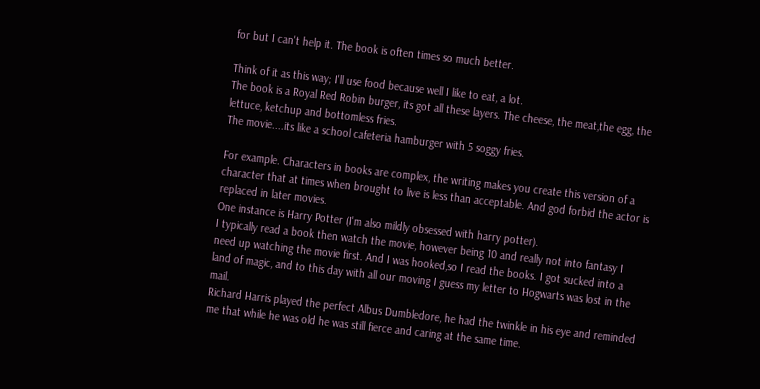for but I can't help it. The book is often times so much better.

Think of it as this way; I'll use food because well I like to eat, a lot.
The book is a Royal Red Robin burger, its got all these layers. The cheese, the meat,the egg, the lettuce, ketchup and bottomless fries.
The movie....its like a school cafeteria hamburger with 5 soggy fries.

For example. Characters in books are complex, the writing makes you create this version of a character that at times when brought to live is less than acceptable. And god forbid the actor is replaced in later movies.
One instance is Harry Potter (I'm also mildly obsessed with harry potter).
I typically read a book then watch the movie, however being 10 and really not into fantasy I need up watching the movie first. And I was hooked,so I read the books. I got sucked into a land of magic, and to this day with all our moving I guess my letter to Hogwarts was lost in the mail.
Richard Harris played the perfect Albus Dumbledore, he had the twinkle in his eye and reminded me that while he was old he was still fierce and caring at the same time.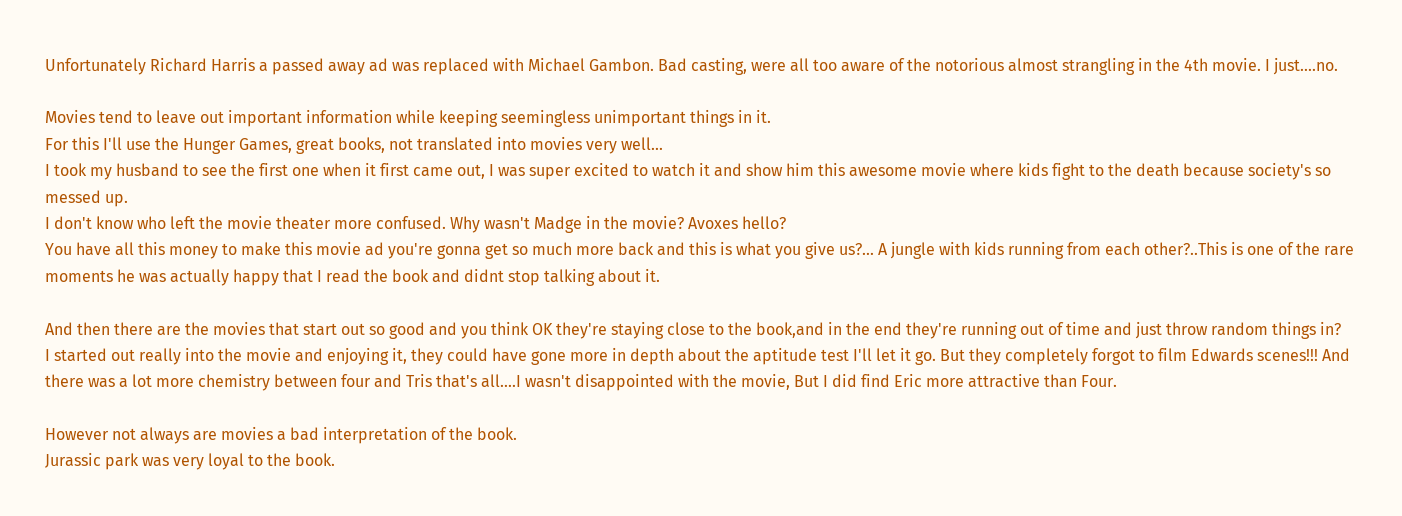Unfortunately Richard Harris a passed away ad was replaced with Michael Gambon. Bad casting, were all too aware of the notorious almost strangling in the 4th movie. I just....no.

Movies tend to leave out important information while keeping seemingless unimportant things in it.
For this I'll use the Hunger Games, great books, not translated into movies very well...
I took my husband to see the first one when it first came out, I was super excited to watch it and show him this awesome movie where kids fight to the death because society's so messed up.
I don't know who left the movie theater more confused. Why wasn't Madge in the movie? Avoxes hello?
You have all this money to make this movie ad you're gonna get so much more back and this is what you give us?... A jungle with kids running from each other?..This is one of the rare moments he was actually happy that I read the book and didnt stop talking about it.

And then there are the movies that start out so good and you think OK they're staying close to the book,and in the end they're running out of time and just throw random things in?
I started out really into the movie and enjoying it, they could have gone more in depth about the aptitude test I'll let it go. But they completely forgot to film Edwards scenes!!! And there was a lot more chemistry between four and Tris that's all....I wasn't disappointed with the movie, But I did find Eric more attractive than Four.

However not always are movies a bad interpretation of the book.
Jurassic park was very loyal to the book.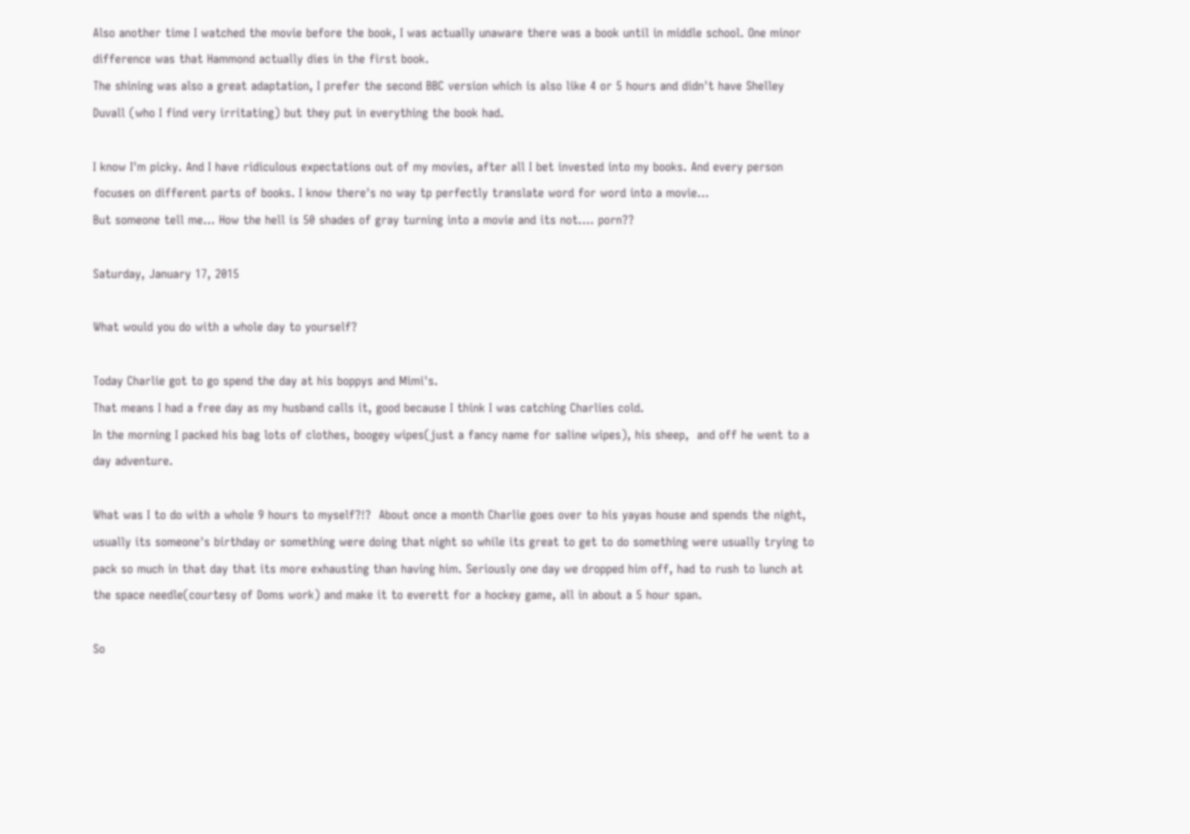Also another time I watched the movie before the book, I was actually unaware there was a book until in middle school. One minor difference was that Hammond actually dies in the first book.
The shining was also a great adaptation, I prefer the second BBC version which is also like 4 or 5 hours and didn't have Shelley Duvall (who I find very irritating) but they put in everything the book had.

I know I'm picky. And I have ridiculous expectations out of my movies, after all I bet invested into my books. And every person focuses on different parts of books. I know there's no way tp perfectly translate word for word into a movie...
But someone tell me... How the hell is 50 shades of gray turning into a movie and its not.... porn??

Saturday, January 17, 2015

What would you do with a whole day to yourself?

Today Charlie got to go spend the day at his boppys and Mimi's.
That means I had a free day as my husband calls it, good because I think I was catching Charlies cold.
In the morning I packed his bag lots of clothes, boogey wipes(just a fancy name for saline wipes), his sheep,  and off he went to a day adventure.

What was I to do with a whole 9 hours to myself?!?  About once a month Charlie goes over to his yayas house and spends the night,  usually its someone's birthday or something were doing that night so while its great to get to do something were usually trying to pack so much in that day that its more exhausting than having him. Seriously one day we dropped him off, had to rush to lunch at the space needle(courtesy of Doms work) and make it to everett for a hockey game, all in about a 5 hour span.

So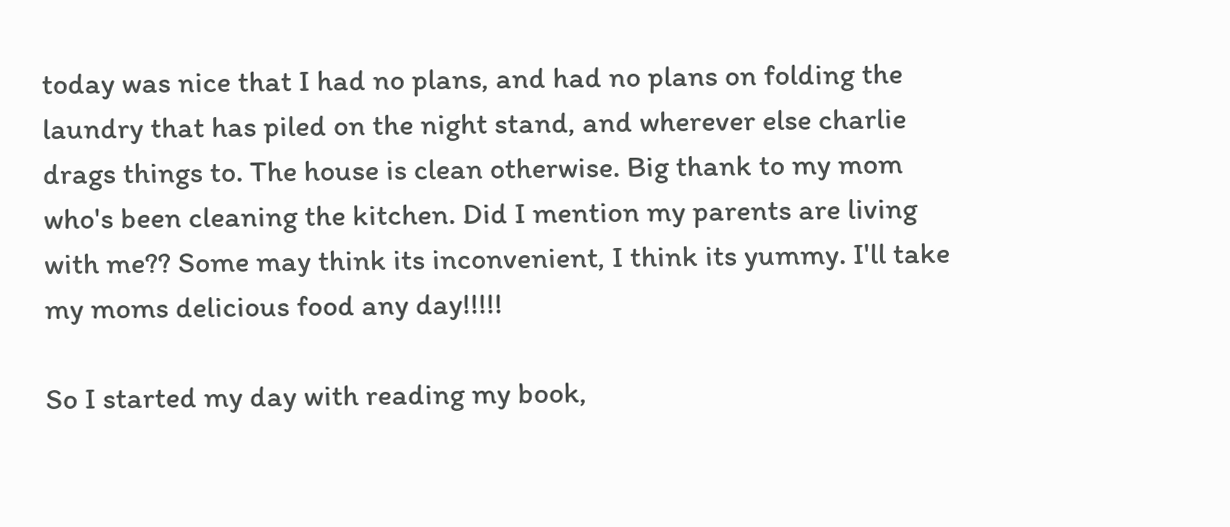today was nice that I had no plans, and had no plans on folding the laundry that has piled on the night stand, and wherever else charlie drags things to. The house is clean otherwise. Big thank to my mom who's been cleaning the kitchen. Did I mention my parents are living with me?? Some may think its inconvenient, I think its yummy. I'll take my moms delicious food any day!!!!!

So I started my day with reading my book,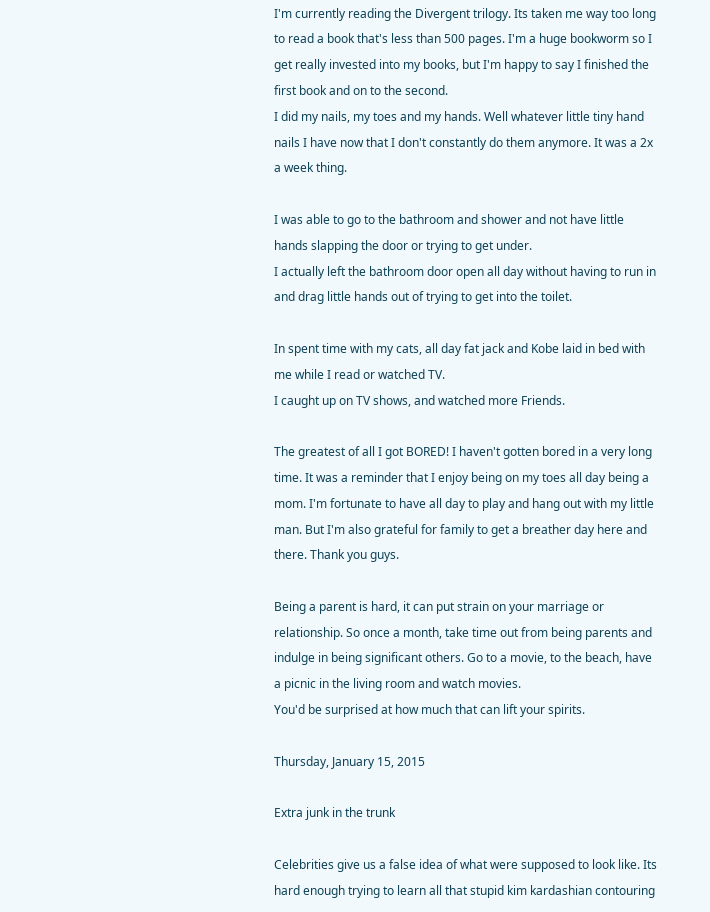I'm currently reading the Divergent trilogy. Its taken me way too long to read a book that's less than 500 pages. I'm a huge bookworm so I get really invested into my books, but I'm happy to say I finished the first book and on to the second.
I did my nails, my toes and my hands. Well whatever little tiny hand nails I have now that I don't constantly do them anymore. It was a 2x a week thing.

I was able to go to the bathroom and shower and not have little hands slapping the door or trying to get under.
I actually left the bathroom door open all day without having to run in and drag little hands out of trying to get into the toilet.

In spent time with my cats, all day fat jack and Kobe laid in bed with me while I read or watched TV.
I caught up on TV shows, and watched more Friends.

The greatest of all I got BORED! I haven't gotten bored in a very long time. It was a reminder that I enjoy being on my toes all day being a mom. I'm fortunate to have all day to play and hang out with my little man. But I'm also grateful for family to get a breather day here and there. Thank you guys.

Being a parent is hard, it can put strain on your marriage or relationship. So once a month, take time out from being parents and indulge in being significant others. Go to a movie, to the beach, have a picnic in the living room and watch movies.
You'd be surprised at how much that can lift your spirits.

Thursday, January 15, 2015

Extra junk in the trunk

Celebrities give us a false idea of what were supposed to look like. Its hard enough trying to learn all that stupid kim kardashian contouring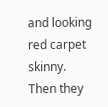and looking red carpet skinny.
Then they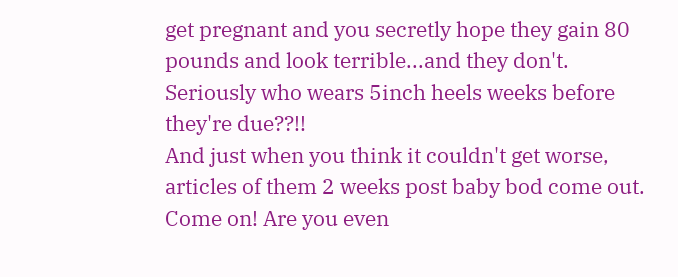get pregnant and you secretly hope they gain 80 pounds and look terrible...and they don't. Seriously who wears 5inch heels weeks before they're due??!!
And just when you think it couldn't get worse, articles of them 2 weeks post baby bod come out.
Come on! Are you even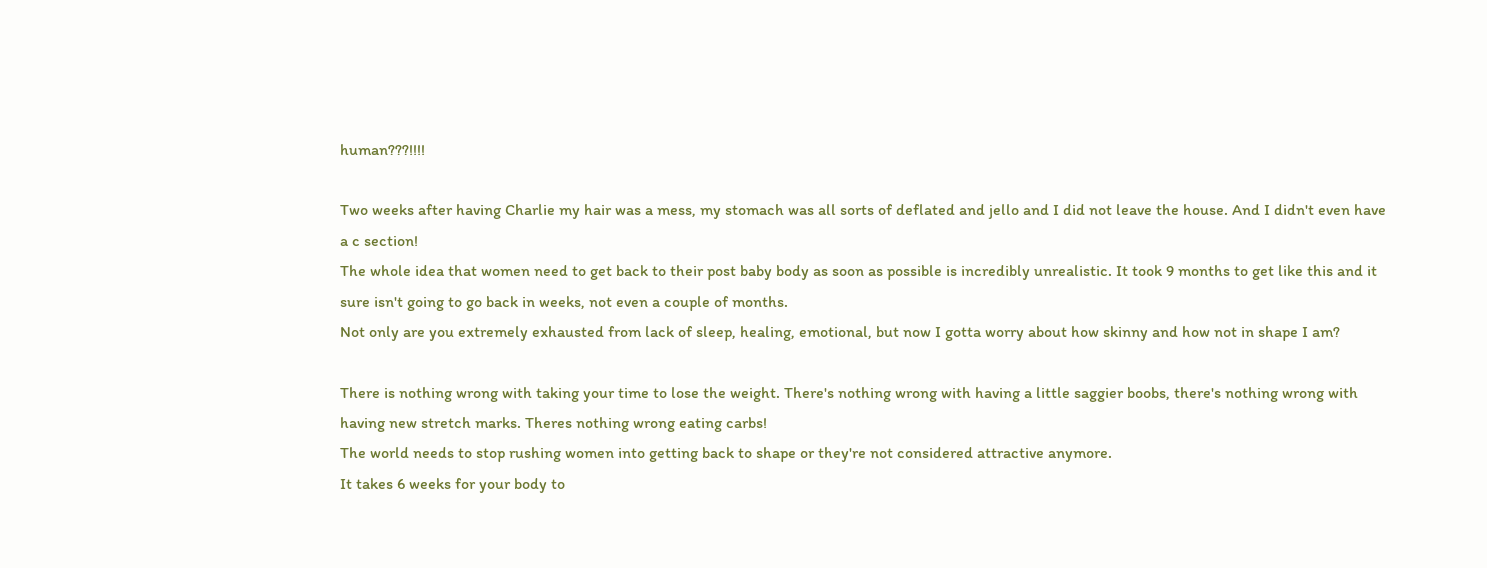human???!!!!

Two weeks after having Charlie my hair was a mess, my stomach was all sorts of deflated and jello and I did not leave the house. And I didn't even have a c section!
The whole idea that women need to get back to their post baby body as soon as possible is incredibly unrealistic. It took 9 months to get like this and it sure isn't going to go back in weeks, not even a couple of months.
Not only are you extremely exhausted from lack of sleep, healing, emotional, but now I gotta worry about how skinny and how not in shape I am?

There is nothing wrong with taking your time to lose the weight. There's nothing wrong with having a little saggier boobs, there's nothing wrong with having new stretch marks. Theres nothing wrong eating carbs!
The world needs to stop rushing women into getting back to shape or they're not considered attractive anymore.
It takes 6 weeks for your body to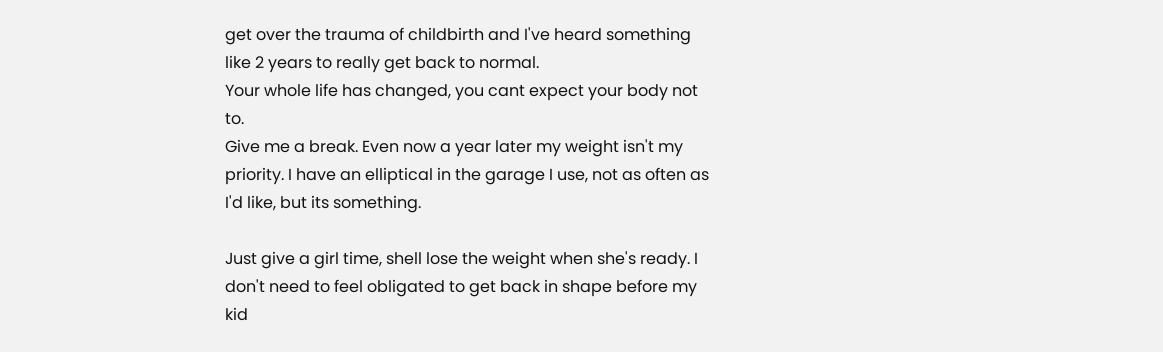get over the trauma of childbirth and I've heard something like 2 years to really get back to normal.
Your whole life has changed, you cant expect your body not to.
Give me a break. Even now a year later my weight isn't my priority. I have an elliptical in the garage I use, not as often as I'd like, but its something.

Just give a girl time, shell lose the weight when she's ready. I don't need to feel obligated to get back in shape before my kid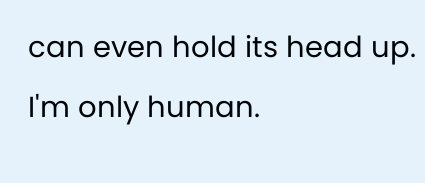can even hold its head up.
I'm only human.